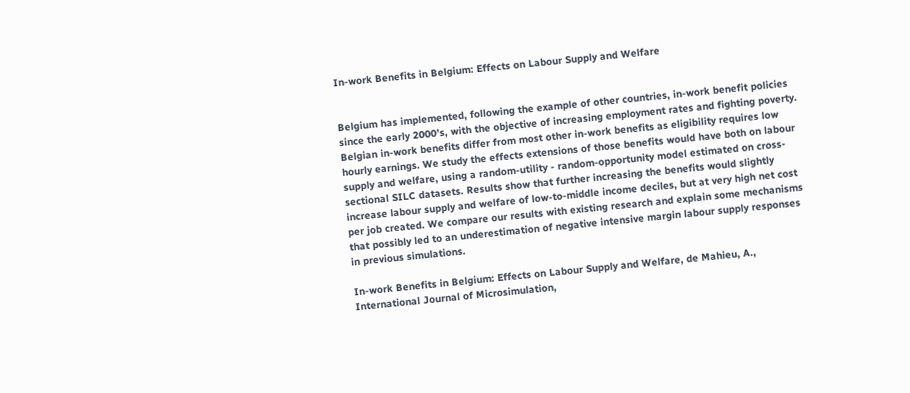In-work Benefits in Belgium: Effects on Labour Supply and Welfare


Belgium has implemented, following the example of other countries, in-work benefit policies since the early 2000’s, with the objective of increasing employment rates and fighting poverty. Belgian in-work benefits differ from most other in-work benefits as eligibility requires low hourly earnings. We study the effects extensions of those benefits would have both on labour supply and welfare, using a random-utility - random-opportunity model estimated on cross-sectional SILC datasets. Results show that further increasing the benefits would slightly increase labour supply and welfare of low-to-middle income deciles, but at very high net cost per job created. We compare our results with existing research and explain some mechanisms that possibly led to an underestimation of negative intensive margin labour supply responses in previous simulations.

In-work Benefits in Belgium: Effects on Labour Supply and Welfare, de Mahieu, A., International Journal of Microsimulation,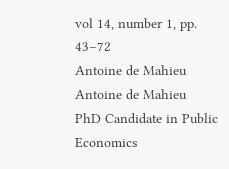vol 14, number 1, pp. 43–72
Antoine de Mahieu
Antoine de Mahieu
PhD Candidate in Public Economics